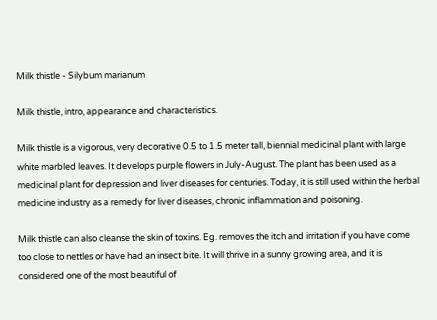Milk thistle - Silybum marianum

Milk thistle, intro, appearance and characteristics.

Milk thistle is a vigorous, very decorative 0.5 to 1.5 meter tall, biennial medicinal plant with large white marbled leaves. It develops purple flowers in July-August. The plant has been used as a medicinal plant for depression and liver diseases for centuries. Today, it is still used within the herbal medicine industry as a remedy for liver diseases, chronic inflammation and poisoning.

Milk thistle can also cleanse the skin of toxins. Eg. removes the itch and irritation if you have come too close to nettles or have had an insect bite. It will thrive in a sunny growing area, and it is considered one of the most beautiful of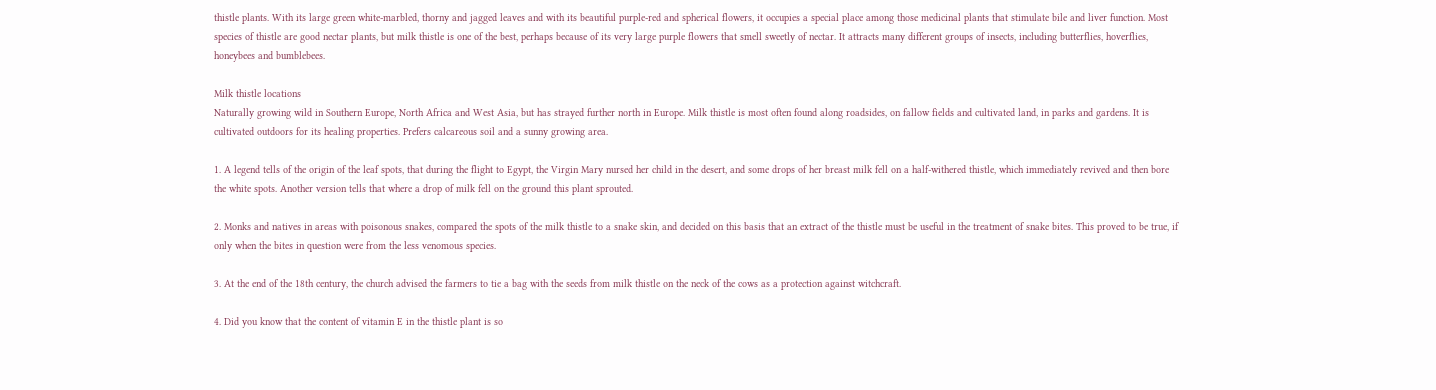thistle plants. With its large green white-marbled, thorny and jagged leaves and with its beautiful purple-red and spherical flowers, it occupies a special place among those medicinal plants that stimulate bile and liver function. Most species of thistle are good nectar plants, but milk thistle is one of the best, perhaps because of its very large purple flowers that smell sweetly of nectar. It attracts many different groups of insects, including butterflies, hoverflies, honeybees and bumblebees.

Milk thistle locations
Naturally growing wild in Southern Europe, North Africa and West Asia, but has strayed further north in Europe. Milk thistle is most often found along roadsides, on fallow fields and cultivated land, in parks and gardens. It is cultivated outdoors for its healing properties. Prefers calcareous soil and a sunny growing area.

1. A legend tells of the origin of the leaf spots, that during the flight to Egypt, the Virgin Mary nursed her child in the desert, and some drops of her breast milk fell on a half-withered thistle, which immediately revived and then bore the white spots. Another version tells that where a drop of milk fell on the ground this plant sprouted.

2. Monks and natives in areas with poisonous snakes, compared the spots of the milk thistle to a snake skin, and decided on this basis that an extract of the thistle must be useful in the treatment of snake bites. This proved to be true, if only when the bites in question were from the less venomous species.

3. At the end of the 18th century, the church advised the farmers to tie a bag with the seeds from milk thistle on the neck of the cows as a protection against witchcraft.

4. Did you know that the content of vitamin E in the thistle plant is so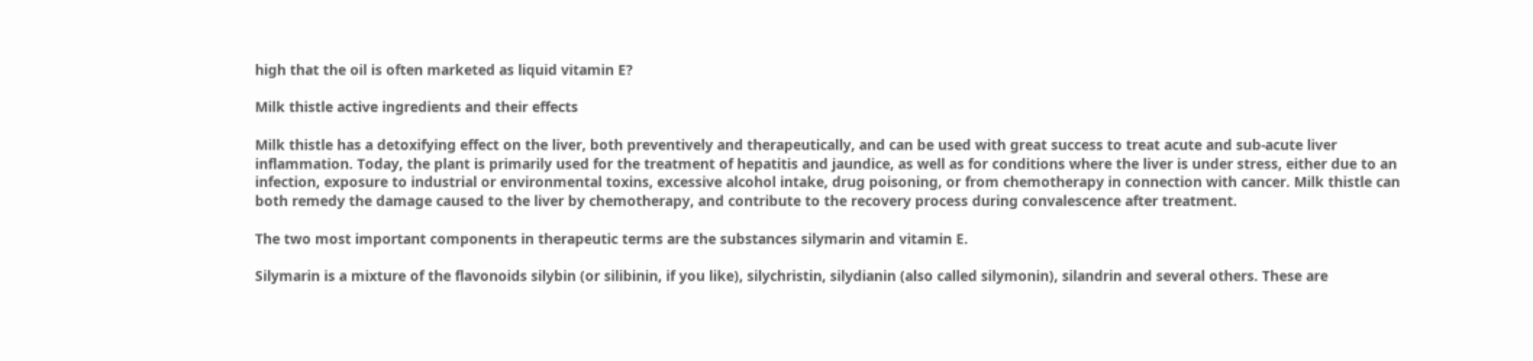high that the oil is often marketed as liquid vitamin E?

Milk thistle active ingredients and their effects

Milk thistle has a detoxifying effect on the liver, both preventively and therapeutically, and can be used with great success to treat acute and sub-acute liver inflammation. Today, the plant is primarily used for the treatment of hepatitis and jaundice, as well as for conditions where the liver is under stress, either due to an infection, exposure to industrial or environmental toxins, excessive alcohol intake, drug poisoning, or from chemotherapy in connection with cancer. Milk thistle can both remedy the damage caused to the liver by chemotherapy, and contribute to the recovery process during convalescence after treatment.

The two most important components in therapeutic terms are the substances silymarin and vitamin E.

Silymarin is a mixture of the flavonoids silybin (or silibinin, if you like), silychristin, silydianin (also called silymonin), silandrin and several others. These are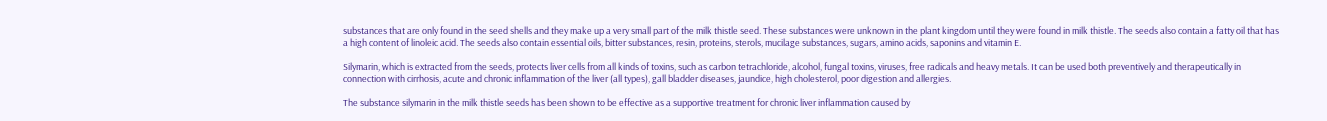substances that are only found in the seed shells and they make up a very small part of the milk thistle seed. These substances were unknown in the plant kingdom until they were found in milk thistle. The seeds also contain a fatty oil that has a high content of linoleic acid. The seeds also contain essential oils, bitter substances, resin, proteins, sterols, mucilage substances, sugars, amino acids, saponins and vitamin E.

Silymarin, which is extracted from the seeds, protects liver cells from all kinds of toxins, such as carbon tetrachloride, alcohol, fungal toxins, viruses, free radicals and heavy metals. It can be used both preventively and therapeutically in connection with cirrhosis, acute and chronic inflammation of the liver (all types), gall bladder diseases, jaundice, high cholesterol, poor digestion and allergies.

The substance silymarin in the milk thistle seeds has been shown to be effective as a supportive treatment for chronic liver inflammation caused by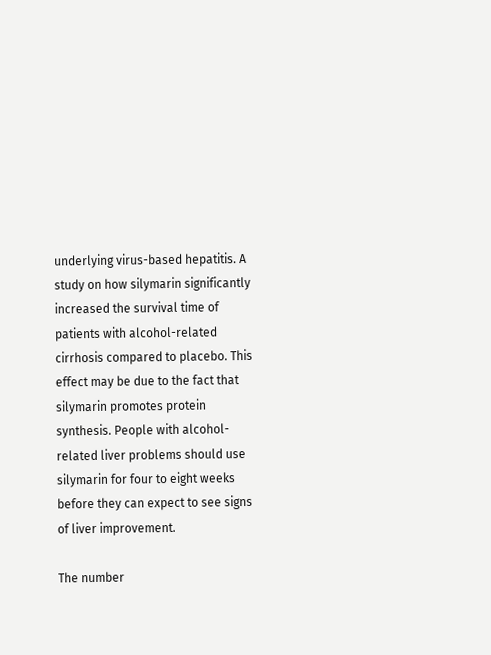underlying virus-based hepatitis. A study on how silymarin significantly increased the survival time of patients with alcohol-related cirrhosis compared to placebo. This effect may be due to the fact that silymarin promotes protein synthesis. People with alcohol-related liver problems should use silymarin for four to eight weeks before they can expect to see signs of liver improvement.

The number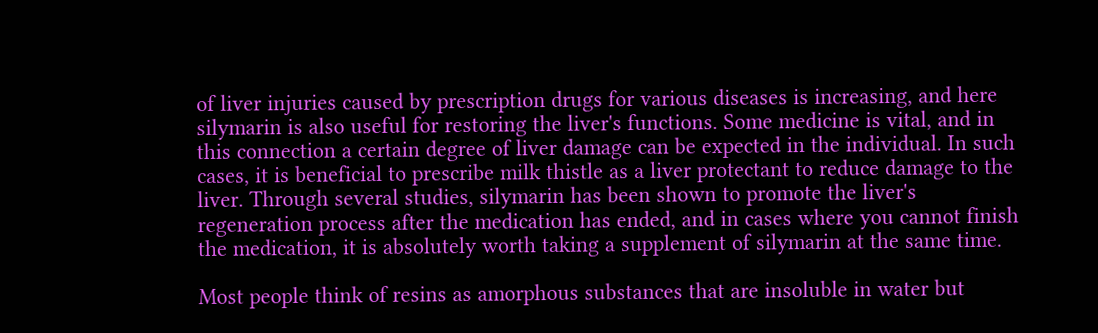of liver injuries caused by prescription drugs for various diseases is increasing, and here silymarin is also useful for restoring the liver's functions. Some medicine is vital, and in this connection a certain degree of liver damage can be expected in the individual. In such cases, it is beneficial to prescribe milk thistle as a liver protectant to reduce damage to the liver. Through several studies, silymarin has been shown to promote the liver's regeneration process after the medication has ended, and in cases where you cannot finish the medication, it is absolutely worth taking a supplement of silymarin at the same time.

Most people think of resins as amorphous substances that are insoluble in water but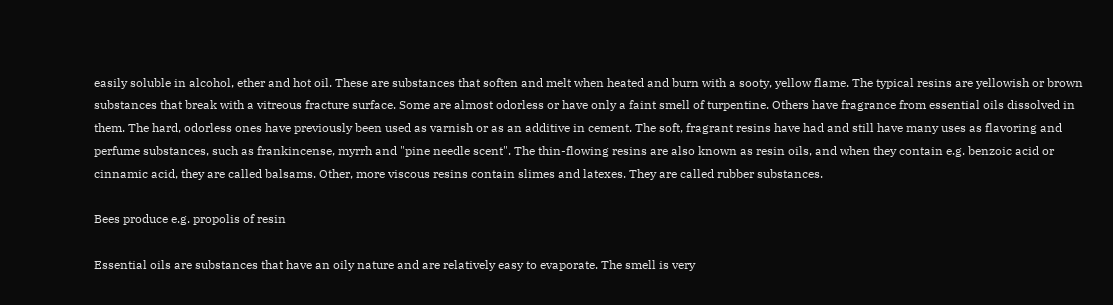easily soluble in alcohol, ether and hot oil. These are substances that soften and melt when heated and burn with a sooty, yellow flame. The typical resins are yellowish or brown substances that break with a vitreous fracture surface. Some are almost odorless or have only a faint smell of turpentine. Others have fragrance from essential oils dissolved in them. The hard, odorless ones have previously been used as varnish or as an additive in cement. The soft, fragrant resins have had and still have many uses as flavoring and perfume substances, such as frankincense, myrrh and "pine needle scent". The thin-flowing resins are also known as resin oils, and when they contain e.g. benzoic acid or cinnamic acid, they are called balsams. Other, more viscous resins contain slimes and latexes. They are called rubber substances.

Bees produce e.g. propolis of resin

Essential oils are substances that have an oily nature and are relatively easy to evaporate. The smell is very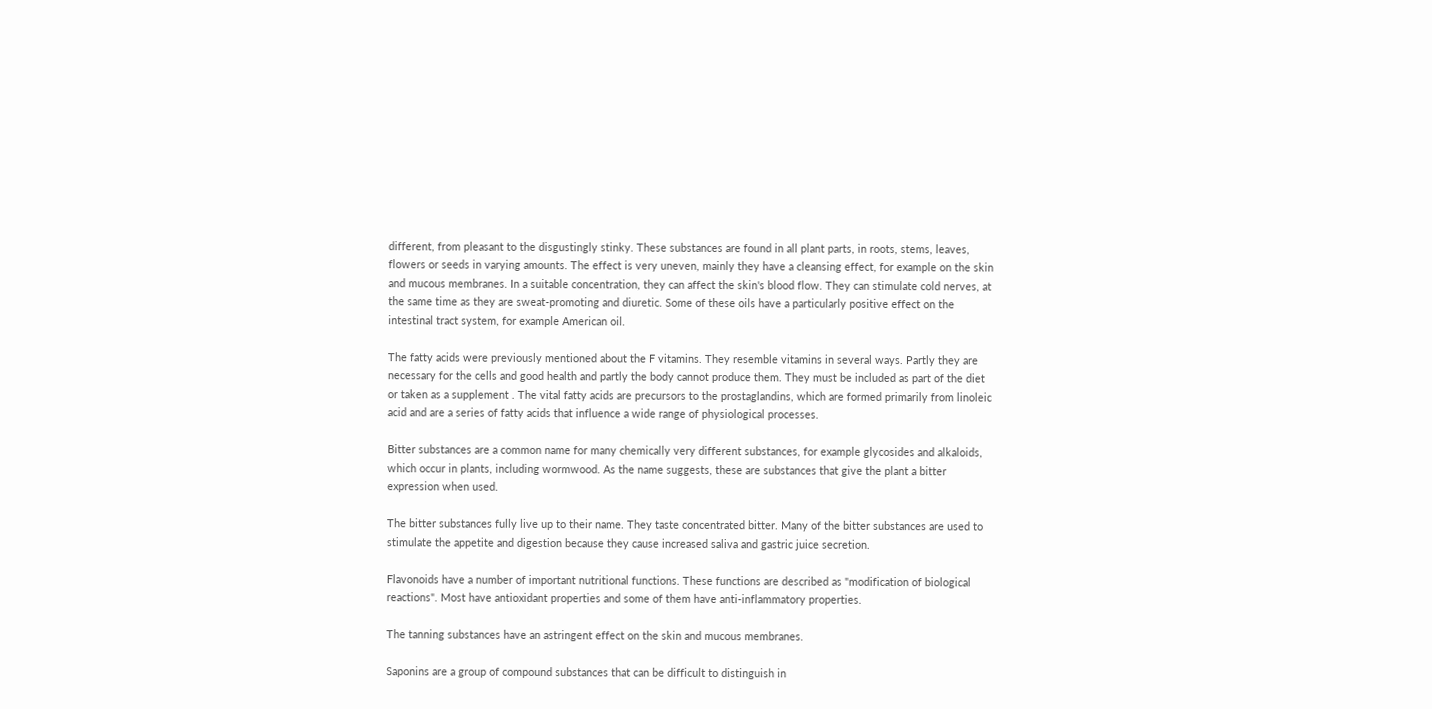different, from pleasant to the disgustingly stinky. These substances are found in all plant parts, in roots, stems, leaves, flowers or seeds in varying amounts. The effect is very uneven, mainly they have a cleansing effect, for example on the skin and mucous membranes. In a suitable concentration, they can affect the skin's blood flow. They can stimulate cold nerves, at the same time as they are sweat-promoting and diuretic. Some of these oils have a particularly positive effect on the intestinal tract system, for example American oil.

The fatty acids were previously mentioned about the F vitamins. They resemble vitamins in several ways. Partly they are necessary for the cells and good health and partly the body cannot produce them. They must be included as part of the diet or taken as a supplement . The vital fatty acids are precursors to the prostaglandins, which are formed primarily from linoleic acid and are a series of fatty acids that influence a wide range of physiological processes.

Bitter substances are a common name for many chemically very different substances, for example glycosides and alkaloids, which occur in plants, including wormwood. As the name suggests, these are substances that give the plant a bitter expression when used.

The bitter substances fully live up to their name. They taste concentrated bitter. Many of the bitter substances are used to stimulate the appetite and digestion because they cause increased saliva and gastric juice secretion.

Flavonoids have a number of important nutritional functions. These functions are described as "modification of biological reactions". Most have antioxidant properties and some of them have anti-inflammatory properties.

The tanning substances have an astringent effect on the skin and mucous membranes.

Saponins are a group of compound substances that can be difficult to distinguish in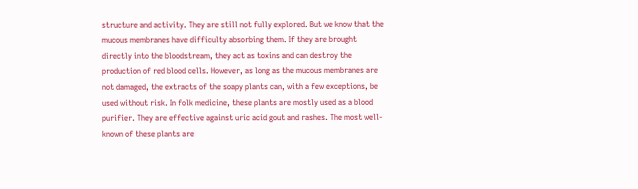structure and activity. They are still not fully explored. But we know that the mucous membranes have difficulty absorbing them. If they are brought directly into the bloodstream, they act as toxins and can destroy the production of red blood cells. However, as long as the mucous membranes are not damaged, the extracts of the soapy plants can, with a few exceptions, be used without risk. In folk medicine, these plants are mostly used as a blood purifier. They are effective against uric acid gout and rashes. The most well-known of these plants are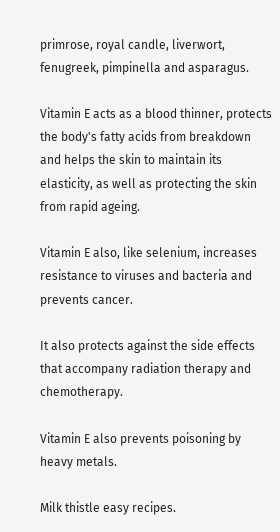primrose, royal candle, liverwort, fenugreek, pimpinella and asparagus.

Vitamin E acts as a blood thinner, protects the body's fatty acids from breakdown and helps the skin to maintain its elasticity, as well as protecting the skin from rapid ageing.

Vitamin E also, like selenium, increases resistance to viruses and bacteria and prevents cancer.

It also protects against the side effects that accompany radiation therapy and chemotherapy.

Vitamin E also prevents poisoning by heavy metals.

Milk thistle easy recipes.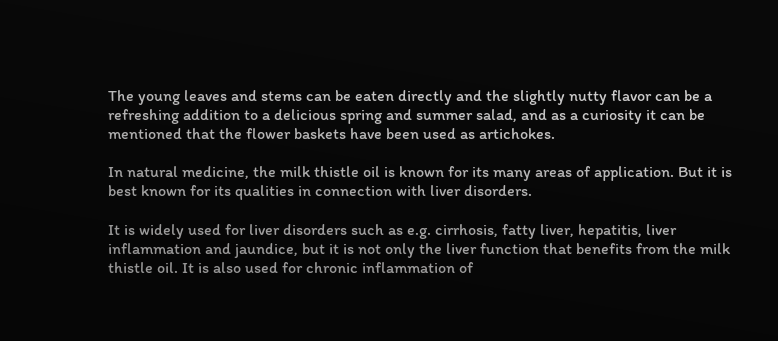The young leaves and stems can be eaten directly and the slightly nutty flavor can be a refreshing addition to a delicious spring and summer salad, and as a curiosity it can be mentioned that the flower baskets have been used as artichokes.

In natural medicine, the milk thistle oil is known for its many areas of application. But it is best known for its qualities in connection with liver disorders.

It is widely used for liver disorders such as e.g. cirrhosis, fatty liver, hepatitis, liver inflammation and jaundice, but it is not only the liver function that benefits from the milk thistle oil. It is also used for chronic inflammation of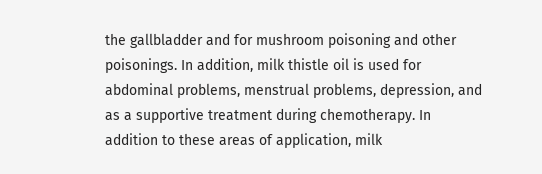the gallbladder and for mushroom poisoning and other poisonings. In addition, milk thistle oil is used for abdominal problems, menstrual problems, depression, and as a supportive treatment during chemotherapy. In addition to these areas of application, milk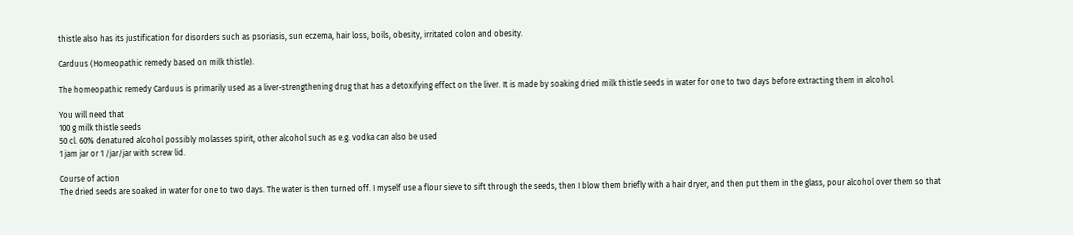thistle also has its justification for disorders such as psoriasis, sun eczema, hair loss, boils, obesity, irritated colon and obesity.

Carduus (Homeopathic remedy based on milk thistle).

The homeopathic remedy Carduus is primarily used as a liver-strengthening drug that has a detoxifying effect on the liver. It is made by soaking dried milk thistle seeds in water for one to two days before extracting them in alcohol.

You will need that
100 g milk thistle seeds
50 cl. 60% denatured alcohol possibly molasses spirit, other alcohol such as e.g. vodka can also be used
1 jam jar or 1 /jar/jar with screw lid.

Course of action
The dried seeds are soaked in water for one to two days. The water is then turned off. I myself use a flour sieve to sift through the seeds, then I blow them briefly with a hair dryer, and then put them in the glass, pour alcohol over them so that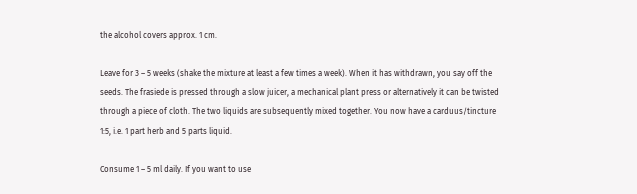the alcohol covers approx. 1 cm.

Leave for 3 – 5 weeks (shake the mixture at least a few times a week). When it has withdrawn, you say off the seeds. The frasiede is pressed through a slow juicer, a mechanical plant press or alternatively it can be twisted through a piece of cloth. The two liquids are subsequently mixed together. You now have a carduus/tincture 1:5, i.e. 1 part herb and 5 parts liquid.

Consume 1 – 5 ml daily. If you want to use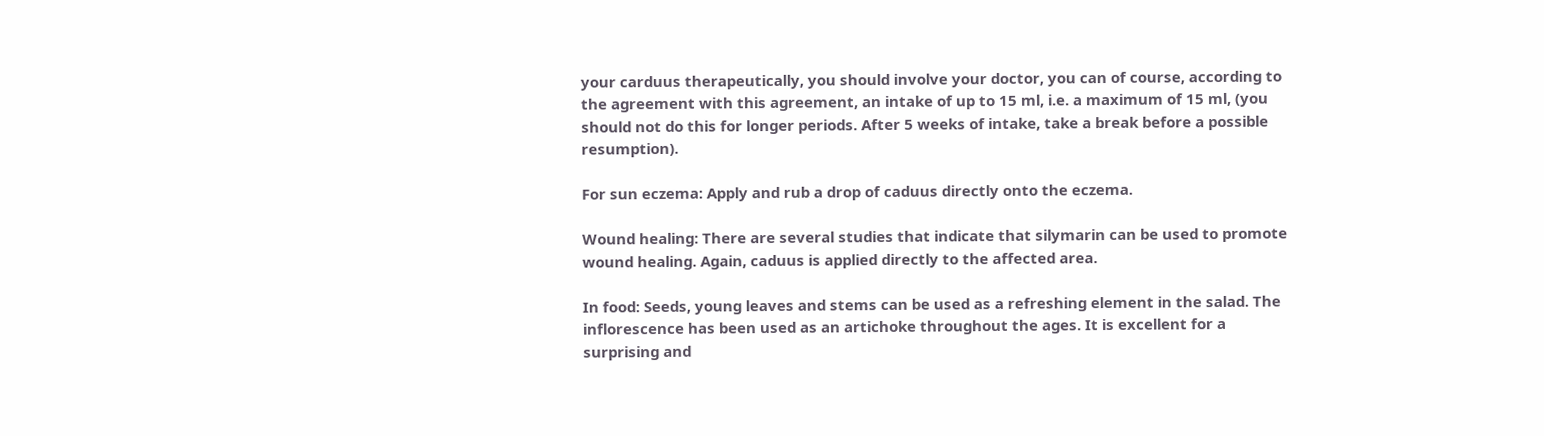your carduus therapeutically, you should involve your doctor, you can of course, according to the agreement with this agreement, an intake of up to 15 ml, i.e. a maximum of 15 ml, (you should not do this for longer periods. After 5 weeks of intake, take a break before a possible resumption).

For sun eczema: Apply and rub a drop of caduus directly onto the eczema.

Wound healing: There are several studies that indicate that silymarin can be used to promote wound healing. Again, caduus is applied directly to the affected area.

In food: Seeds, young leaves and stems can be used as a refreshing element in the salad. The inflorescence has been used as an artichoke throughout the ages. It is excellent for a surprising and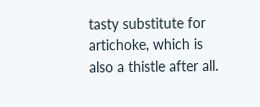tasty substitute for artichoke, which is also a thistle after all.